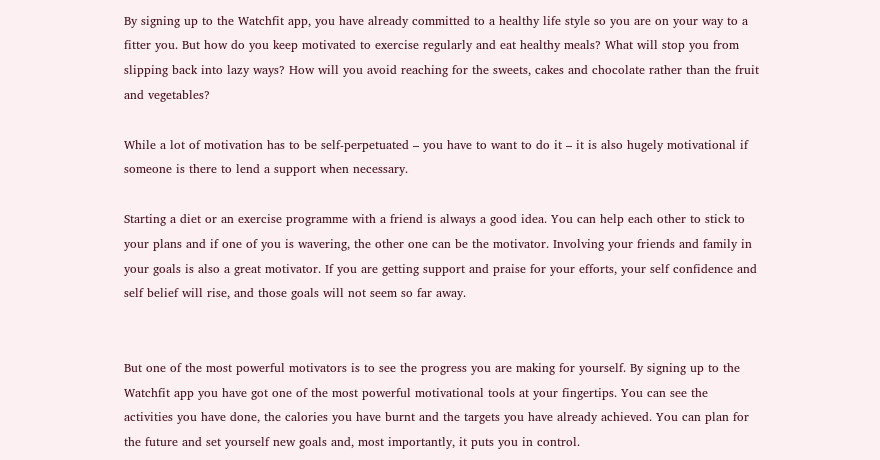By signing up to the Watchfit app, you have already committed to a healthy life style so you are on your way to a fitter you. But how do you keep motivated to exercise regularly and eat healthy meals? What will stop you from slipping back into lazy ways? How will you avoid reaching for the sweets, cakes and chocolate rather than the fruit and vegetables?

While a lot of motivation has to be self-perpetuated – you have to want to do it – it is also hugely motivational if someone is there to lend a support when necessary.

Starting a diet or an exercise programme with a friend is always a good idea. You can help each other to stick to your plans and if one of you is wavering, the other one can be the motivator. Involving your friends and family in your goals is also a great motivator. If you are getting support and praise for your efforts, your self confidence and self belief will rise, and those goals will not seem so far away.


But one of the most powerful motivators is to see the progress you are making for yourself. By signing up to the Watchfit app you have got one of the most powerful motivational tools at your fingertips. You can see the activities you have done, the calories you have burnt and the targets you have already achieved. You can plan for the future and set yourself new goals and, most importantly, it puts you in control.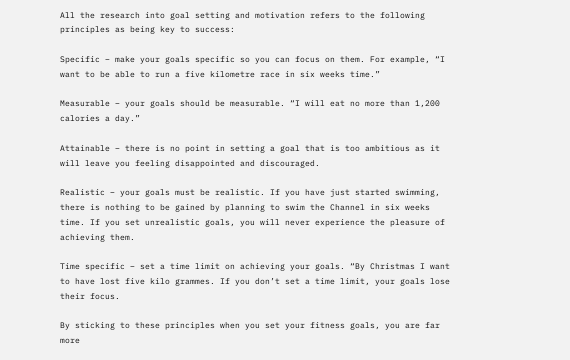All the research into goal setting and motivation refers to the following principles as being key to success:

Specific – make your goals specific so you can focus on them. For example, “I want to be able to run a five kilometre race in six weeks time.”

Measurable – your goals should be measurable. “I will eat no more than 1,200 calories a day.”

Attainable – there is no point in setting a goal that is too ambitious as it will leave you feeling disappointed and discouraged.

Realistic – your goals must be realistic. If you have just started swimming, there is nothing to be gained by planning to swim the Channel in six weeks time. If you set unrealistic goals, you will never experience the pleasure of achieving them.

Time specific – set a time limit on achieving your goals. “By Christmas I want to have lost five kilo grammes. If you don’t set a time limit, your goals lose their focus.

By sticking to these principles when you set your fitness goals, you are far more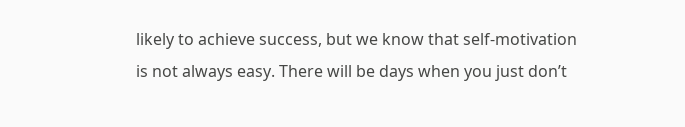likely to achieve success, but we know that self-motivation is not always easy. There will be days when you just don’t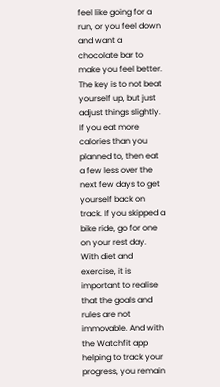feel like going for a run, or you feel down and want a chocolate bar to make you feel better. The key is to not beat yourself up, but just adjust things slightly. If you eat more calories than you planned to, then eat a few less over the next few days to get yourself back on track. If you skipped a bike ride, go for one on your rest day. With diet and exercise, it is important to realise that the goals and rules are not immovable. And with the Watchfit app helping to track your progress, you remain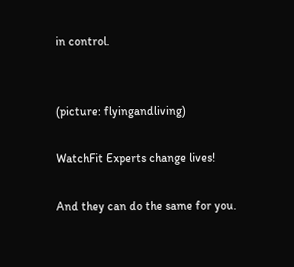in control.


(picture: flyingandliving)

WatchFit Experts change lives!

And they can do the same for you.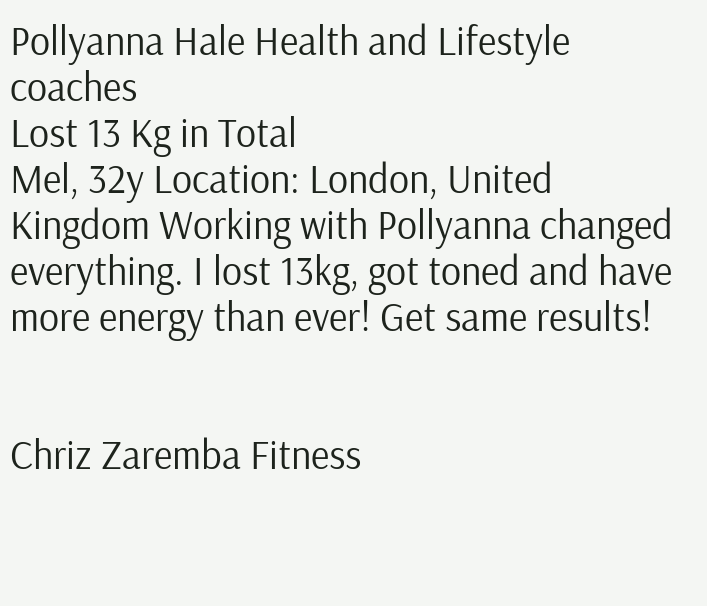Pollyanna Hale Health and Lifestyle coaches
Lost 13 Kg in Total
Mel, 32y Location: London, United Kingdom Working with Pollyanna changed everything. I lost 13kg, got toned and have more energy than ever! Get same results!


Chriz Zaremba Fitness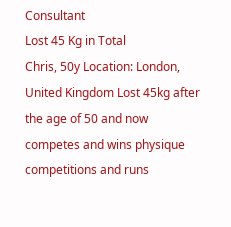Consultant
Lost 45 Kg in Total
Chris, 50y Location: London, United Kingdom Lost 45kg after the age of 50 and now competes and wins physique competitions and runs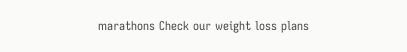marathons Check our weight loss plans